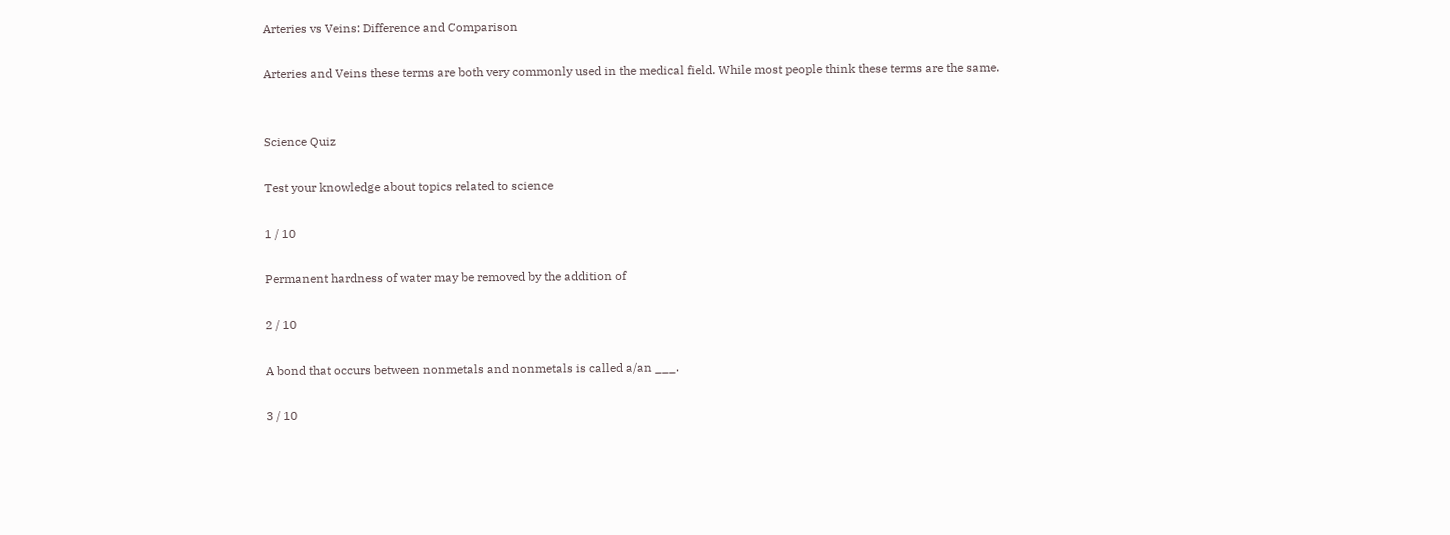Arteries vs Veins: Difference and Comparison

Arteries and Veins these terms are both very commonly used in the medical field. While most people think these terms are the same.


Science Quiz

Test your knowledge about topics related to science

1 / 10

Permanent hardness of water may be removed by the addition of

2 / 10

A bond that occurs between nonmetals and nonmetals is called a/an ___.

3 / 10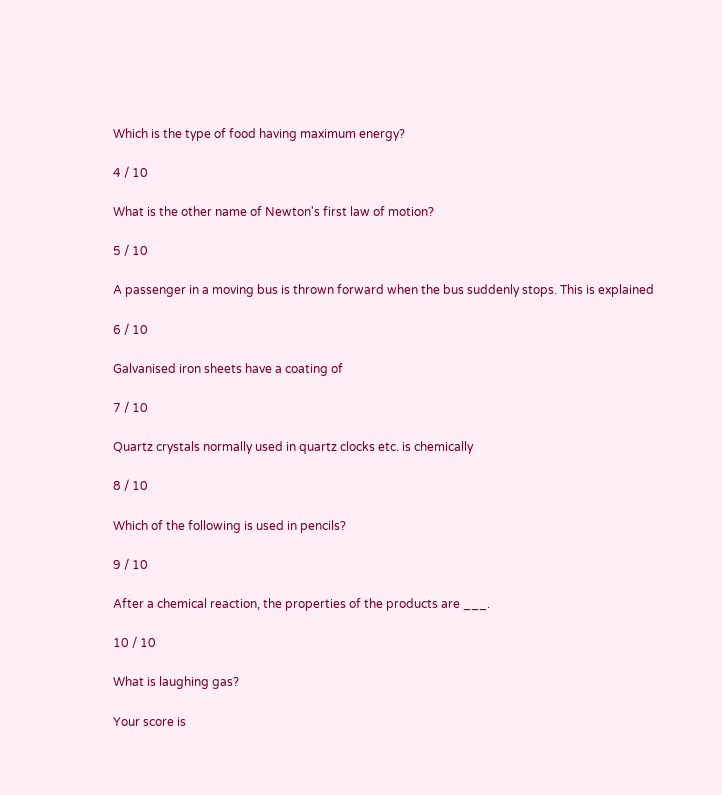Which is the type of food having maximum energy?

4 / 10

What is the other name of Newton's first law of motion?

5 / 10

A passenger in a moving bus is thrown forward when the bus suddenly stops. This is explained

6 / 10

Galvanised iron sheets have a coating of

7 / 10

Quartz crystals normally used in quartz clocks etc. is chemically

8 / 10

Which of the following is used in pencils?

9 / 10

After a chemical reaction, the properties of the products are ___.

10 / 10

What is laughing gas?

Your score is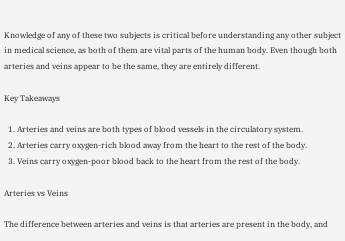Knowledge of any of these two subjects is critical before understanding any other subject in medical science, as both of them are vital parts of the human body. Even though both arteries and veins appear to be the same, they are entirely different.

Key Takeaways

  1. Arteries and veins are both types of blood vessels in the circulatory system.
  2. Arteries carry oxygen-rich blood away from the heart to the rest of the body.
  3. Veins carry oxygen-poor blood back to the heart from the rest of the body.

Arteries vs Veins

The difference between arteries and veins is that arteries are present in the body, and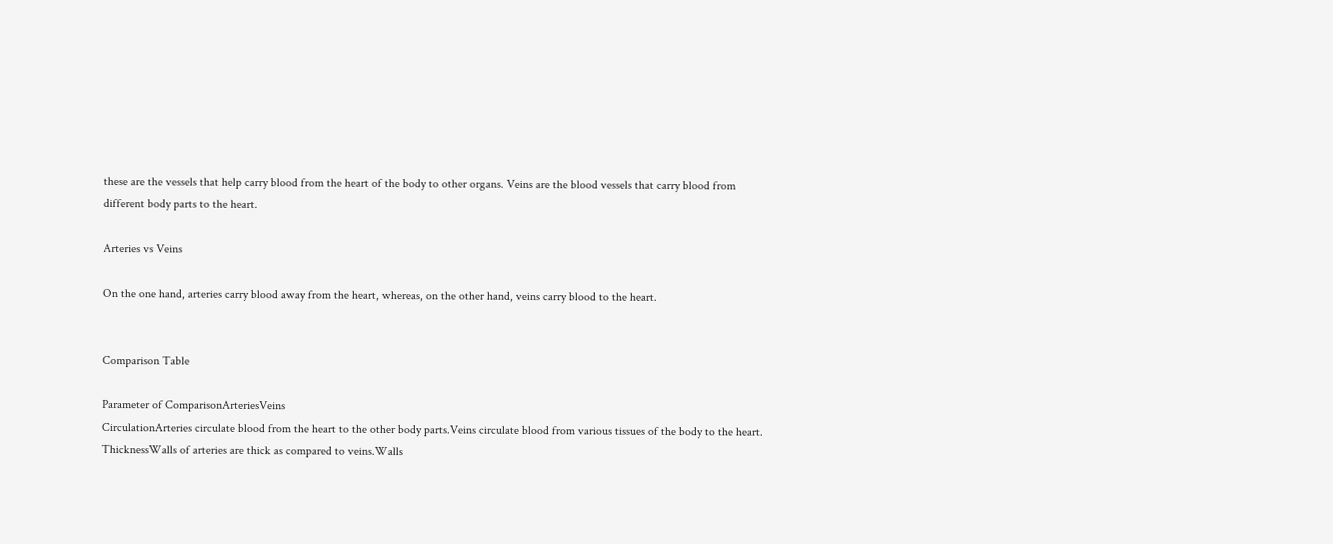these are the vessels that help carry blood from the heart of the body to other organs. Veins are the blood vessels that carry blood from different body parts to the heart.

Arteries vs Veins

On the one hand, arteries carry blood away from the heart, whereas, on the other hand, veins carry blood to the heart.


Comparison Table

Parameter of ComparisonArteriesVeins
CirculationArteries circulate blood from the heart to the other body parts.Veins circulate blood from various tissues of the body to the heart.
ThicknessWalls of arteries are thick as compared to veins.Walls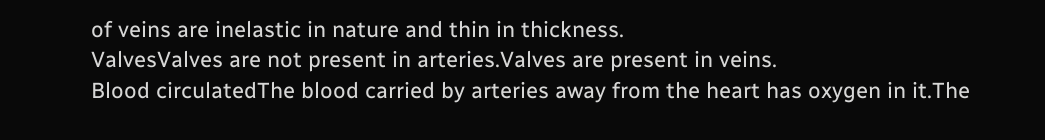of veins are inelastic in nature and thin in thickness.
ValvesValves are not present in arteries.Valves are present in veins.
Blood circulatedThe blood carried by arteries away from the heart has oxygen in it.The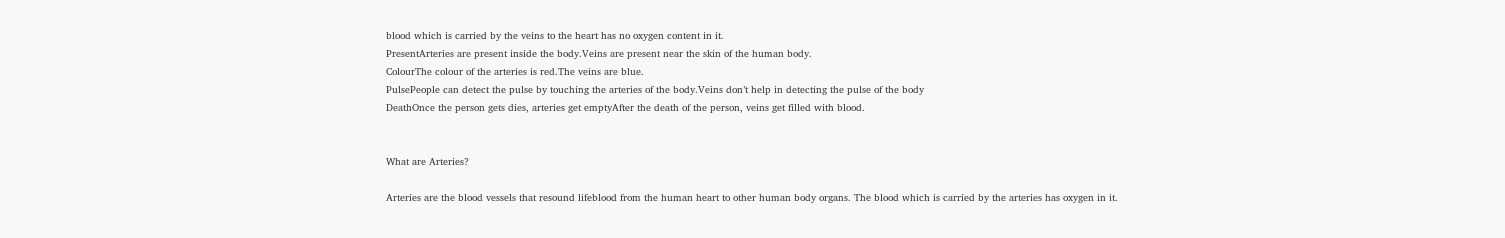blood which is carried by the veins to the heart has no oxygen content in it.
PresentArteries are present inside the body.Veins are present near the skin of the human body.
ColourThe colour of the arteries is red.The veins are blue.
PulsePeople can detect the pulse by touching the arteries of the body.Veins don’t help in detecting the pulse of the body
DeathOnce the person gets dies, arteries get emptyAfter the death of the person, veins get filled with blood.


What are Arteries?

Arteries are the blood vessels that resound lifeblood from the human heart to other human body organs. The blood which is carried by the arteries has oxygen in it.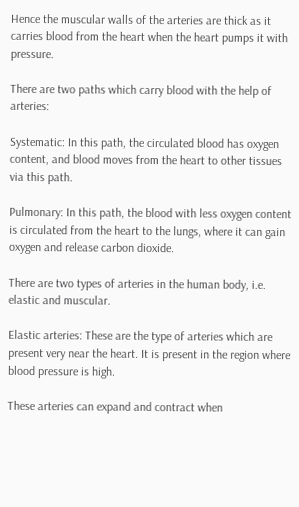Hence the muscular walls of the arteries are thick as it carries blood from the heart when the heart pumps it with pressure.

There are two paths which carry blood with the help of arteries:

Systematic: In this path, the circulated blood has oxygen content, and blood moves from the heart to other tissues via this path.

Pulmonary: In this path, the blood with less oxygen content is circulated from the heart to the lungs, where it can gain oxygen and release carbon dioxide.

There are two types of arteries in the human body, i.e. elastic and muscular.

Elastic arteries: These are the type of arteries which are present very near the heart. It is present in the region where blood pressure is high.

These arteries can expand and contract when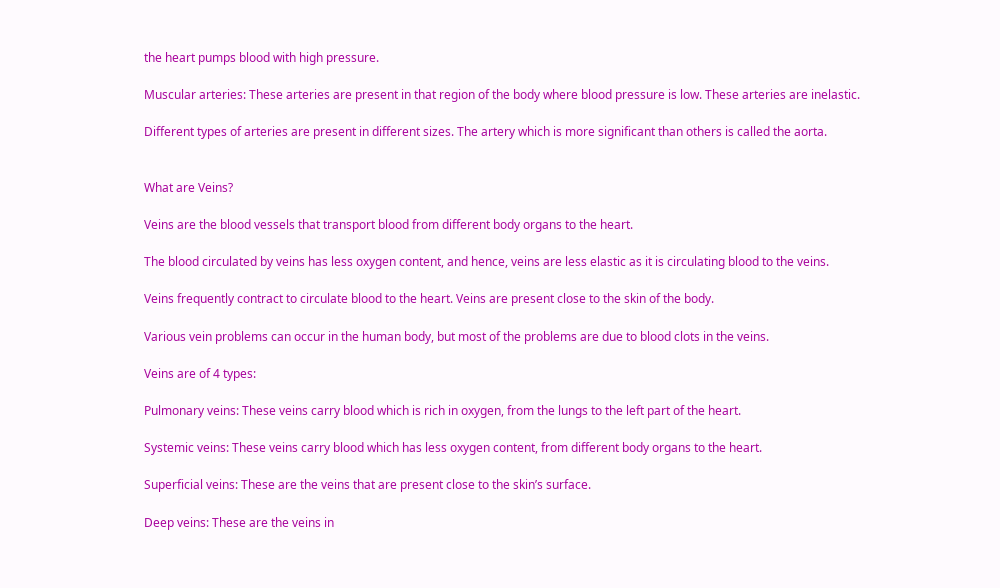the heart pumps blood with high pressure.

Muscular arteries: These arteries are present in that region of the body where blood pressure is low. These arteries are inelastic.

Different types of arteries are present in different sizes. The artery which is more significant than others is called the aorta.


What are Veins?

Veins are the blood vessels that transport blood from different body organs to the heart.

The blood circulated by veins has less oxygen content, and hence, veins are less elastic as it is circulating blood to the veins.

Veins frequently contract to circulate blood to the heart. Veins are present close to the skin of the body.

Various vein problems can occur in the human body, but most of the problems are due to blood clots in the veins.

Veins are of 4 types:

Pulmonary veins: These veins carry blood which is rich in oxygen, from the lungs to the left part of the heart.

Systemic veins: These veins carry blood which has less oxygen content, from different body organs to the heart.

Superficial veins: These are the veins that are present close to the skin’s surface.

Deep veins: These are the veins in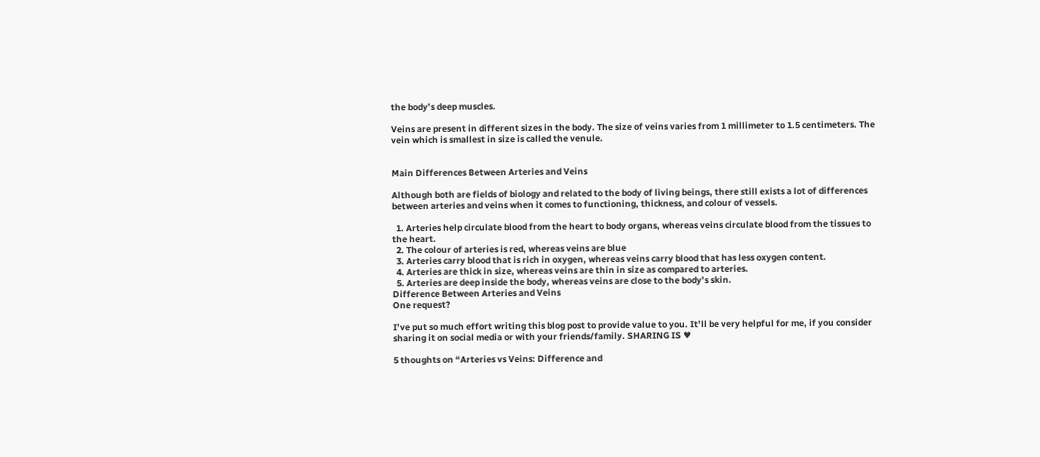the body’s deep muscles.

Veins are present in different sizes in the body. The size of veins varies from 1 millimeter to 1.5 centimeters. The vein which is smallest in size is called the venule.


Main Differences Between Arteries and Veins

Although both are fields of biology and related to the body of living beings, there still exists a lot of differences between arteries and veins when it comes to functioning, thickness, and colour of vessels.

  1. Arteries help circulate blood from the heart to body organs, whereas veins circulate blood from the tissues to the heart.
  2. The colour of arteries is red, whereas veins are blue
  3. Arteries carry blood that is rich in oxygen, whereas veins carry blood that has less oxygen content.
  4. Arteries are thick in size, whereas veins are thin in size as compared to arteries.
  5. Arteries are deep inside the body, whereas veins are close to the body’s skin.
Difference Between Arteries and Veins
One request?

I’ve put so much effort writing this blog post to provide value to you. It’ll be very helpful for me, if you consider sharing it on social media or with your friends/family. SHARING IS ♥

5 thoughts on “Arteries vs Veins: Difference and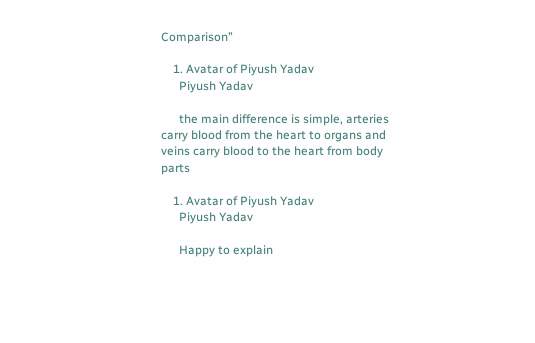Comparison”

    1. Avatar of Piyush Yadav
      Piyush Yadav

      the main difference is simple, arteries carry blood from the heart to organs and veins carry blood to the heart from body parts

    1. Avatar of Piyush Yadav
      Piyush Yadav

      Happy to explain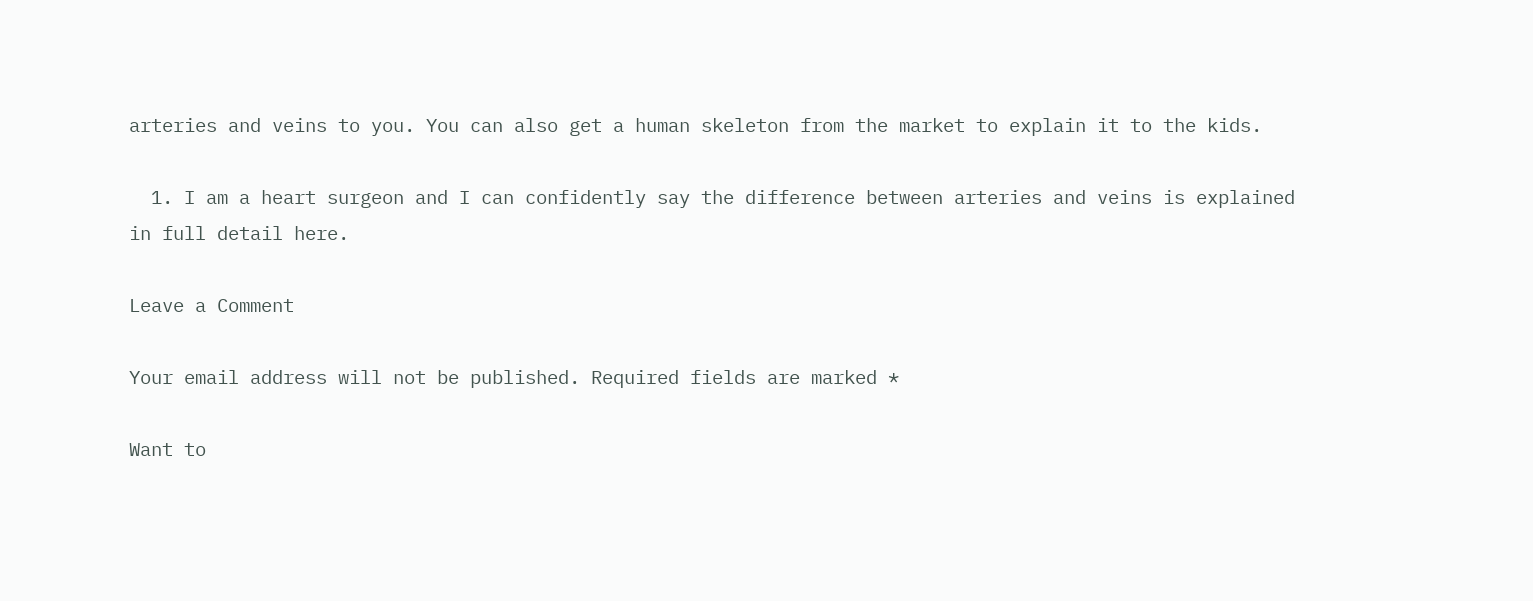arteries and veins to you. You can also get a human skeleton from the market to explain it to the kids.

  1. I am a heart surgeon and I can confidently say the difference between arteries and veins is explained in full detail here.

Leave a Comment

Your email address will not be published. Required fields are marked *

Want to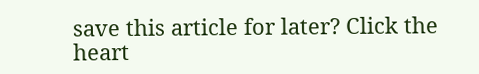save this article for later? Click the heart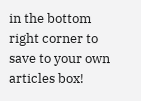in the bottom right corner to save to your own articles box!